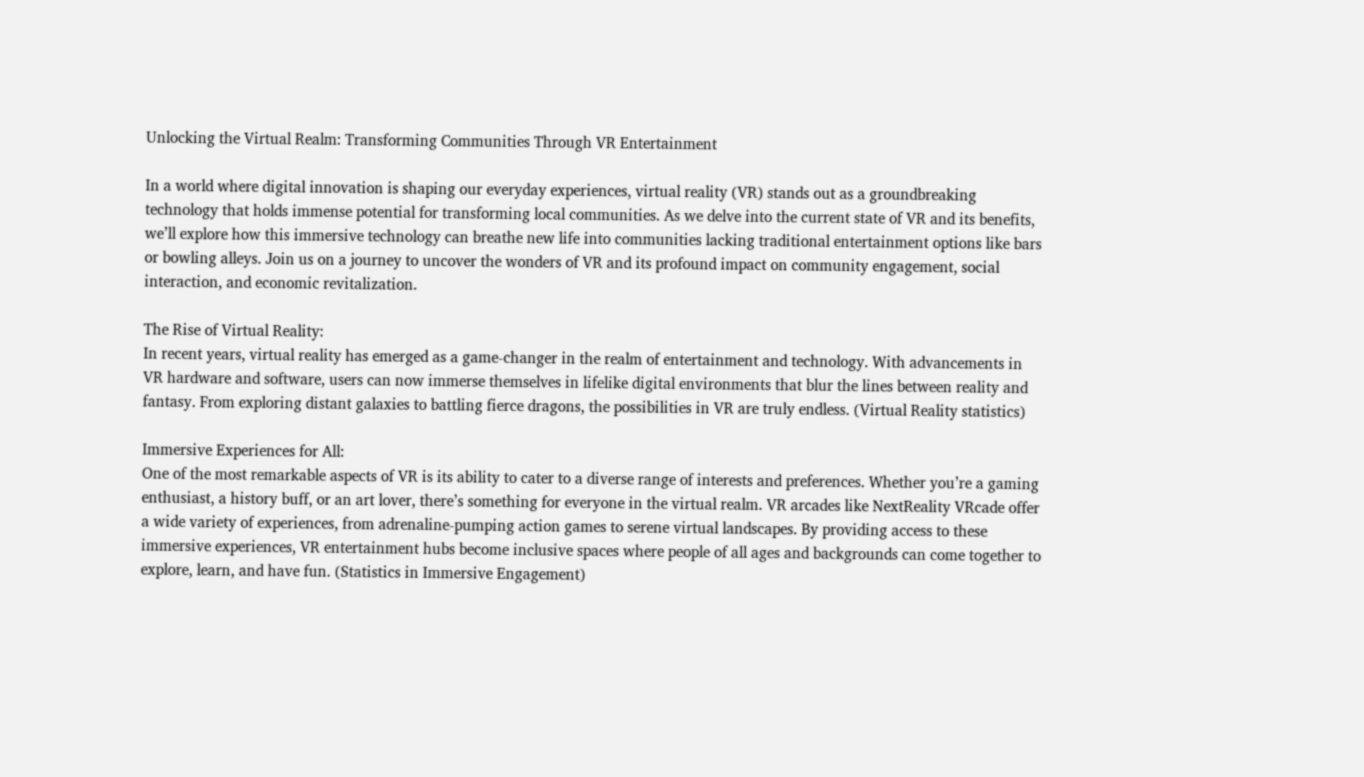Unlocking the Virtual Realm: Transforming Communities Through VR Entertainment

In a world where digital innovation is shaping our everyday experiences, virtual reality (VR) stands out as a groundbreaking technology that holds immense potential for transforming local communities. As we delve into the current state of VR and its benefits, we’ll explore how this immersive technology can breathe new life into communities lacking traditional entertainment options like bars or bowling alleys. Join us on a journey to uncover the wonders of VR and its profound impact on community engagement, social interaction, and economic revitalization.

The Rise of Virtual Reality:
In recent years, virtual reality has emerged as a game-changer in the realm of entertainment and technology. With advancements in VR hardware and software, users can now immerse themselves in lifelike digital environments that blur the lines between reality and fantasy. From exploring distant galaxies to battling fierce dragons, the possibilities in VR are truly endless. (Virtual Reality statistics)

Immersive Experiences for All:
One of the most remarkable aspects of VR is its ability to cater to a diverse range of interests and preferences. Whether you’re a gaming enthusiast, a history buff, or an art lover, there’s something for everyone in the virtual realm. VR arcades like NextReality VRcade offer a wide variety of experiences, from adrenaline-pumping action games to serene virtual landscapes. By providing access to these immersive experiences, VR entertainment hubs become inclusive spaces where people of all ages and backgrounds can come together to explore, learn, and have fun. (Statistics in Immersive Engagement)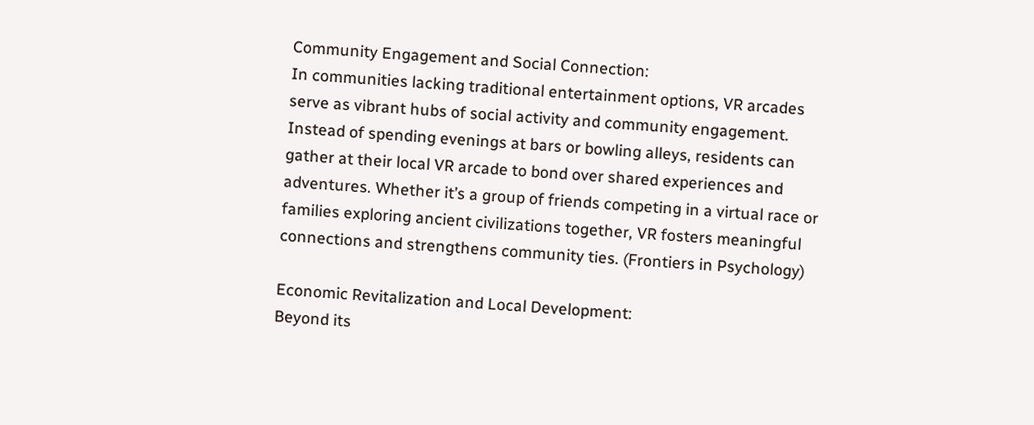Community Engagement and Social Connection:
In communities lacking traditional entertainment options, VR arcades serve as vibrant hubs of social activity and community engagement. Instead of spending evenings at bars or bowling alleys, residents can gather at their local VR arcade to bond over shared experiences and adventures. Whether it’s a group of friends competing in a virtual race or families exploring ancient civilizations together, VR fosters meaningful connections and strengthens community ties. (Frontiers in Psychology)

Economic Revitalization and Local Development:
Beyond its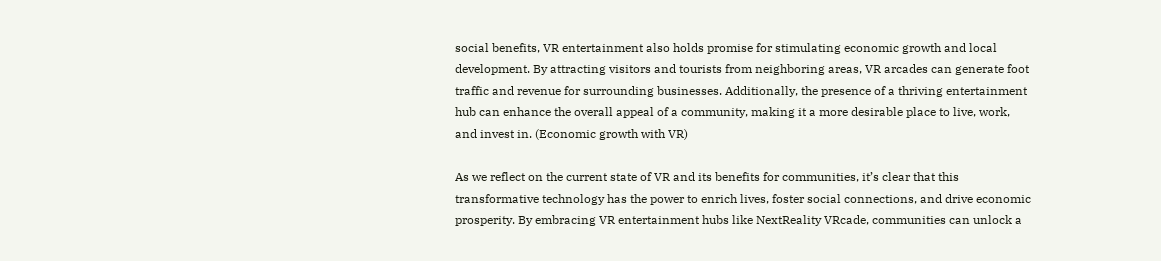social benefits, VR entertainment also holds promise for stimulating economic growth and local development. By attracting visitors and tourists from neighboring areas, VR arcades can generate foot traffic and revenue for surrounding businesses. Additionally, the presence of a thriving entertainment hub can enhance the overall appeal of a community, making it a more desirable place to live, work, and invest in. (Economic growth with VR)

As we reflect on the current state of VR and its benefits for communities, it’s clear that this transformative technology has the power to enrich lives, foster social connections, and drive economic prosperity. By embracing VR entertainment hubs like NextReality VRcade, communities can unlock a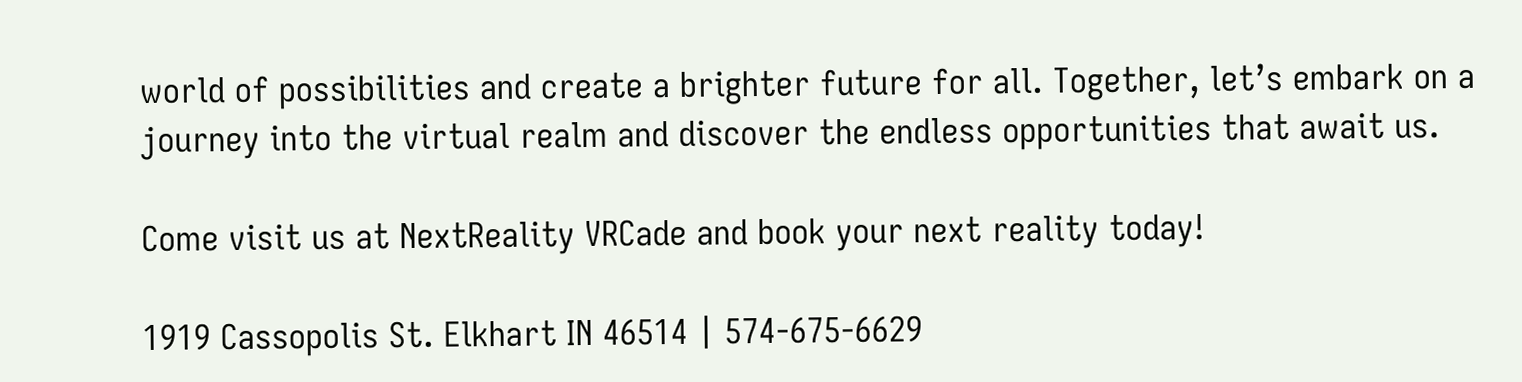world of possibilities and create a brighter future for all. Together, let’s embark on a journey into the virtual realm and discover the endless opportunities that await us.

Come visit us at NextReality VRCade and book your next reality today!

1919 Cassopolis St. Elkhart IN 46514 | 574-675-6629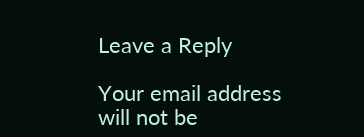Leave a Reply

Your email address will not be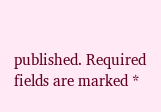published. Required fields are marked *